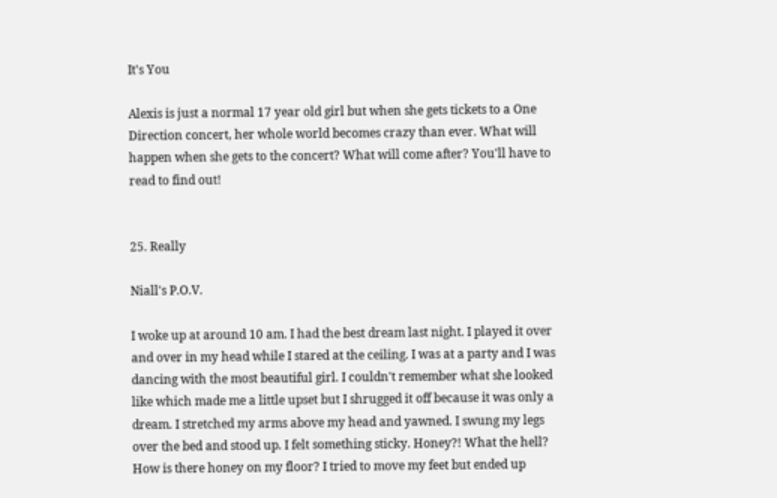It's You

Alexis is just a normal 17 year old girl but when she gets tickets to a One Direction concert, her whole world becomes crazy than ever. What will happen when she gets to the concert? What will come after? You'll have to read to find out!


25. Really

Niall's P.O.V.

I woke up at around 10 am. I had the best dream last night. I played it over and over in my head while I stared at the ceiling. I was at a party and I was dancing with the most beautiful girl. I couldn't remember what she looked like which made me a little upset but I shrugged it off because it was only a dream. I stretched my arms above my head and yawned. I swung my legs over the bed and stood up. I felt something sticky. Honey?! What the hell? How is there honey on my floor? I tried to move my feet but ended up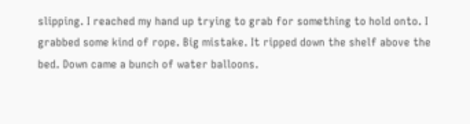slipping. I reached my hand up trying to grab for something to hold onto. I grabbed some kind of rope. Big mistake. It ripped down the shelf above the bed. Down came a bunch of water balloons.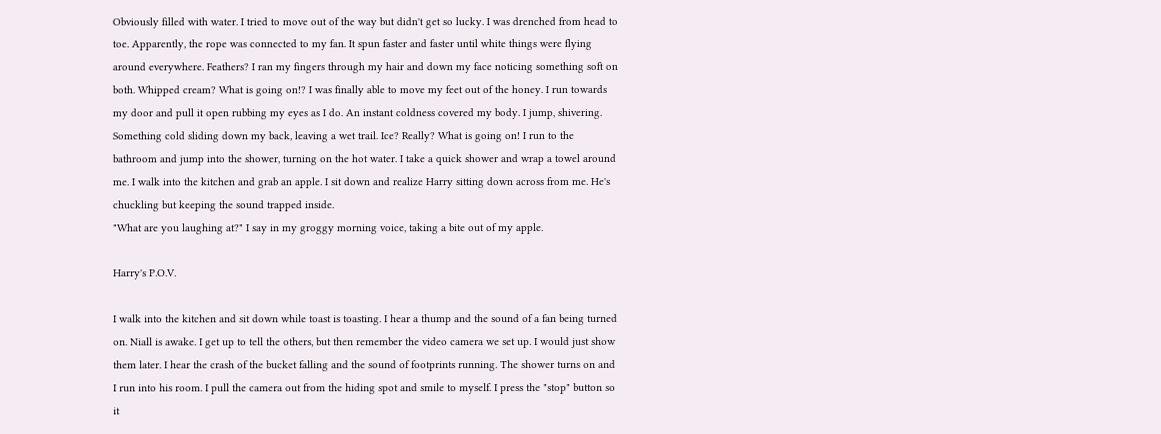Obviously filled with water. I tried to move out of the way but didn't get so lucky. I was drenched from head to toe. Apparently, the rope was connected to my fan. It spun faster and faster until white things were flying around everywhere. Feathers? I ran my fingers through my hair and down my face noticing something soft on both. Whipped cream? What is going on!? I was finally able to move my feet out of the honey. I run towards my door and pull it open rubbing my eyes as I do. An instant coldness covered my body. I jump, shivering. Something cold sliding down my back, leaving a wet trail. Ice? Really? What is going on! I run to the bathroom and jump into the shower, turning on the hot water. I take a quick shower and wrap a towel around me. I walk into the kitchen and grab an apple. I sit down and realize Harry sitting down across from me. He's chuckling but keeping the sound trapped inside.
"What are you laughing at?" I say in my groggy morning voice, taking a bite out of my apple.

Harry's P.O.V.

I walk into the kitchen and sit down while toast is toasting. I hear a thump and the sound of a fan being turned on. Niall is awake. I get up to tell the others, but then remember the video camera we set up. I would just show them later. I hear the crash of the bucket falling and the sound of footprints running. The shower turns on and I run into his room. I pull the camera out from the hiding spot and smile to myself. I press the "stop" button so it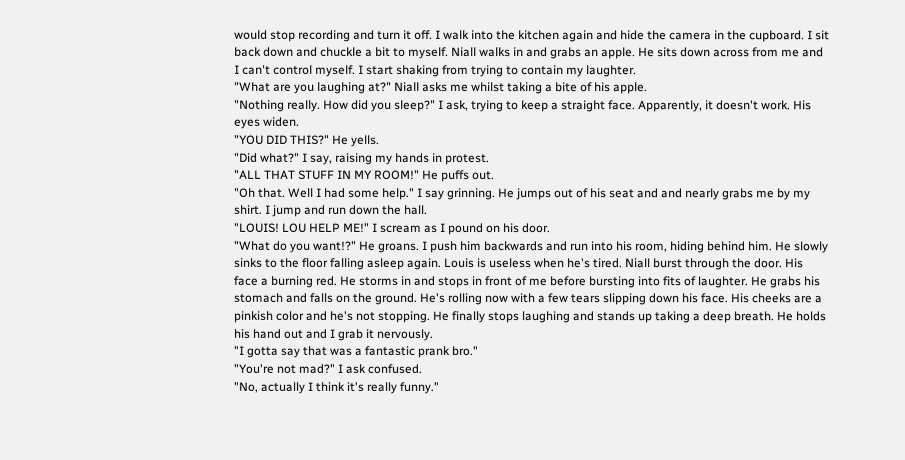would stop recording and turn it off. I walk into the kitchen again and hide the camera in the cupboard. I sit back down and chuckle a bit to myself. Niall walks in and grabs an apple. He sits down across from me and I can't control myself. I start shaking from trying to contain my laughter.
"What are you laughing at?" Niall asks me whilst taking a bite of his apple.
"Nothing really. How did you sleep?" I ask, trying to keep a straight face. Apparently, it doesn't work. His eyes widen.
"YOU DID THIS?" He yells.
"Did what?" I say, raising my hands in protest.
"ALL THAT STUFF IN MY ROOM!" He puffs out.
"Oh that. Well I had some help." I say grinning. He jumps out of his seat and and nearly grabs me by my shirt. I jump and run down the hall.
"LOUIS! LOU HELP ME!" I scream as I pound on his door.
"What do you want!?" He groans. I push him backwards and run into his room, hiding behind him. He slowly sinks to the floor falling asleep again. Louis is useless when he's tired. Niall burst through the door. His face a burning red. He storms in and stops in front of me before bursting into fits of laughter. He grabs his stomach and falls on the ground. He's rolling now with a few tears slipping down his face. His cheeks are a pinkish color and he's not stopping. He finally stops laughing and stands up taking a deep breath. He holds his hand out and I grab it nervously.
"I gotta say that was a fantastic prank bro."
"You're not mad?" I ask confused.
"No, actually I think it's really funny."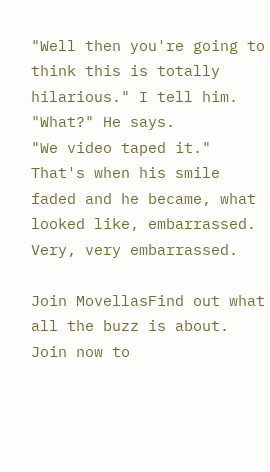"Well then you're going to think this is totally hilarious." I tell him.
"What?" He says.
"We video taped it." That's when his smile faded and he became, what looked like, embarrassed. Very, very embarrassed.

Join MovellasFind out what all the buzz is about. Join now to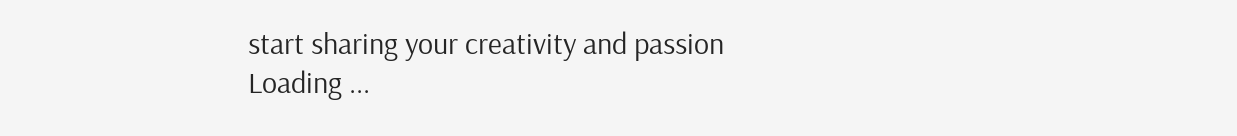start sharing your creativity and passion
Loading ...